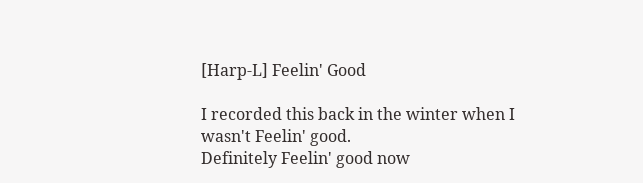[Harp-L] Feelin' Good

I recorded this back in the winter when I wasn't Feelin' good.
Definitely Feelin' good now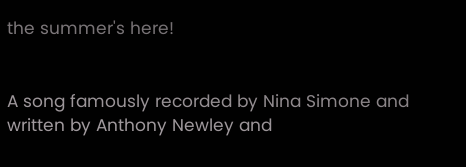the summer's here!


A song famously recorded by Nina Simone and
written by Anthony Newley and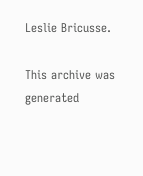Leslie Bricusse.

This archive was generated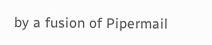by a fusion of Pipermail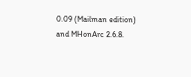0.09 (Mailman edition) and MHonArc 2.6.8.